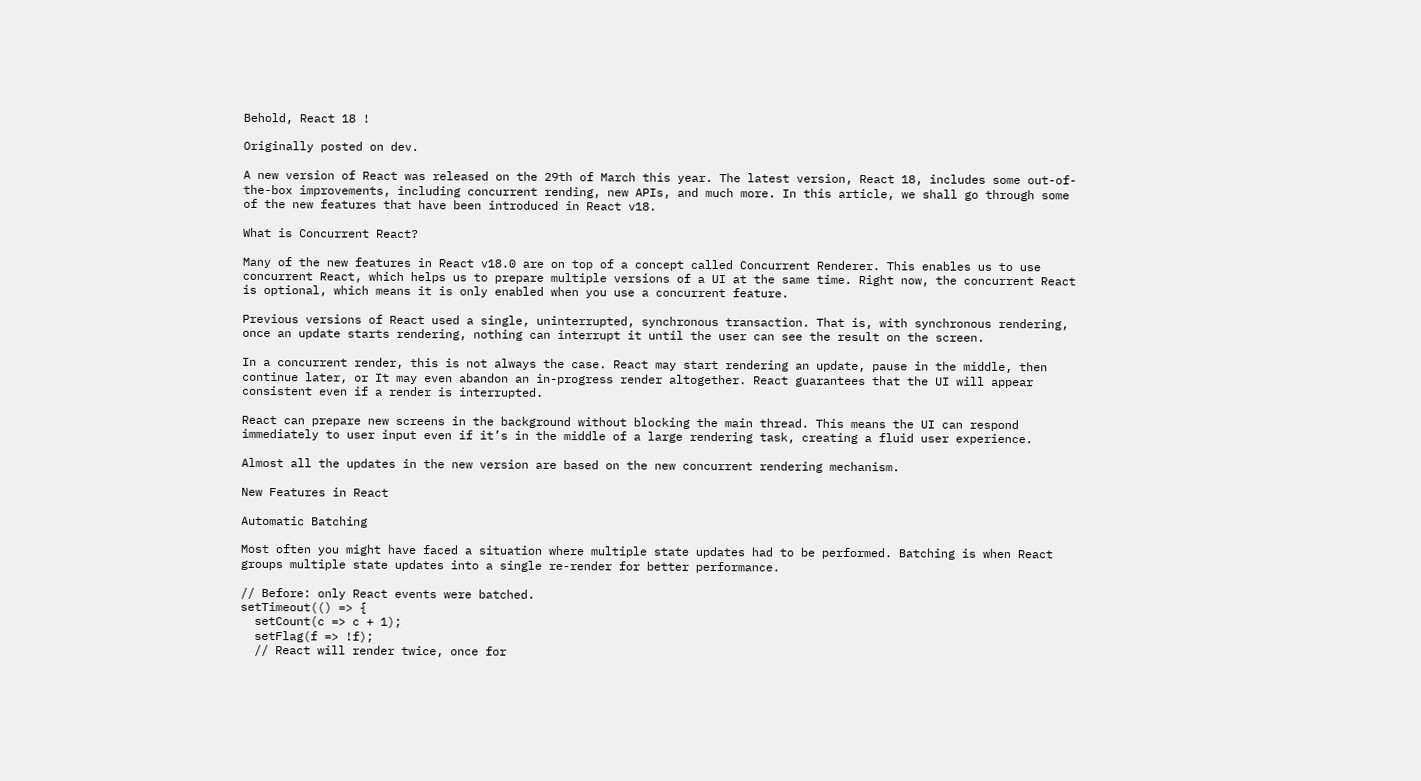Behold, React 18 !

Originally posted on dev.

A new version of React was released on the 29th of March this year. The latest version, React 18, includes some out-of-the-box improvements, including concurrent rending, new APIs, and much more. In this article, we shall go through some of the new features that have been introduced in React v18.

What is Concurrent React?

Many of the new features in React v18.0 are on top of a concept called Concurrent Renderer. This enables us to use concurrent React, which helps us to prepare multiple versions of a UI at the same time. Right now, the concurrent React is optional, which means it is only enabled when you use a concurrent feature.

Previous versions of React used a single, uninterrupted, synchronous transaction. That is, with synchronous rendering, once an update starts rendering, nothing can interrupt it until the user can see the result on the screen.

In a concurrent render, this is not always the case. React may start rendering an update, pause in the middle, then continue later, or It may even abandon an in-progress render altogether. React guarantees that the UI will appear consistent even if a render is interrupted.

React can prepare new screens in the background without blocking the main thread. This means the UI can respond immediately to user input even if it’s in the middle of a large rendering task, creating a fluid user experience.

Almost all the updates in the new version are based on the new concurrent rendering mechanism.

New Features in React

Automatic Batching

Most often you might have faced a situation where multiple state updates had to be performed. Batching is when React groups multiple state updates into a single re-render for better performance.

// Before: only React events were batched.
setTimeout(() => {
  setCount(c => c + 1);
  setFlag(f => !f);
  // React will render twice, once for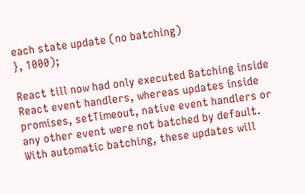each state update (no batching)
}, 1000);

React till now had only executed Batching inside React event handlers, whereas updates inside promises, setTimeout, native event handlers or any other event were not batched by default. With automatic batching, these updates will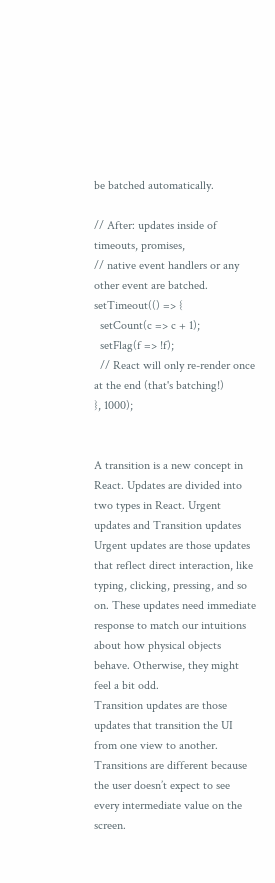be batched automatically.

// After: updates inside of timeouts, promises,
// native event handlers or any other event are batched.
setTimeout(() => {
  setCount(c => c + 1);
  setFlag(f => !f);
  // React will only re-render once at the end (that's batching!)
}, 1000);


A transition is a new concept in React. Updates are divided into two types in React. Urgent updates and Transition updates
Urgent updates are those updates that reflect direct interaction, like typing, clicking, pressing, and so on. These updates need immediate response to match our intuitions about how physical objects behave. Otherwise, they might feel a bit odd.
Transition updates are those updates that transition the UI from one view to another. Transitions are different because the user doesn’t expect to see every intermediate value on the screen.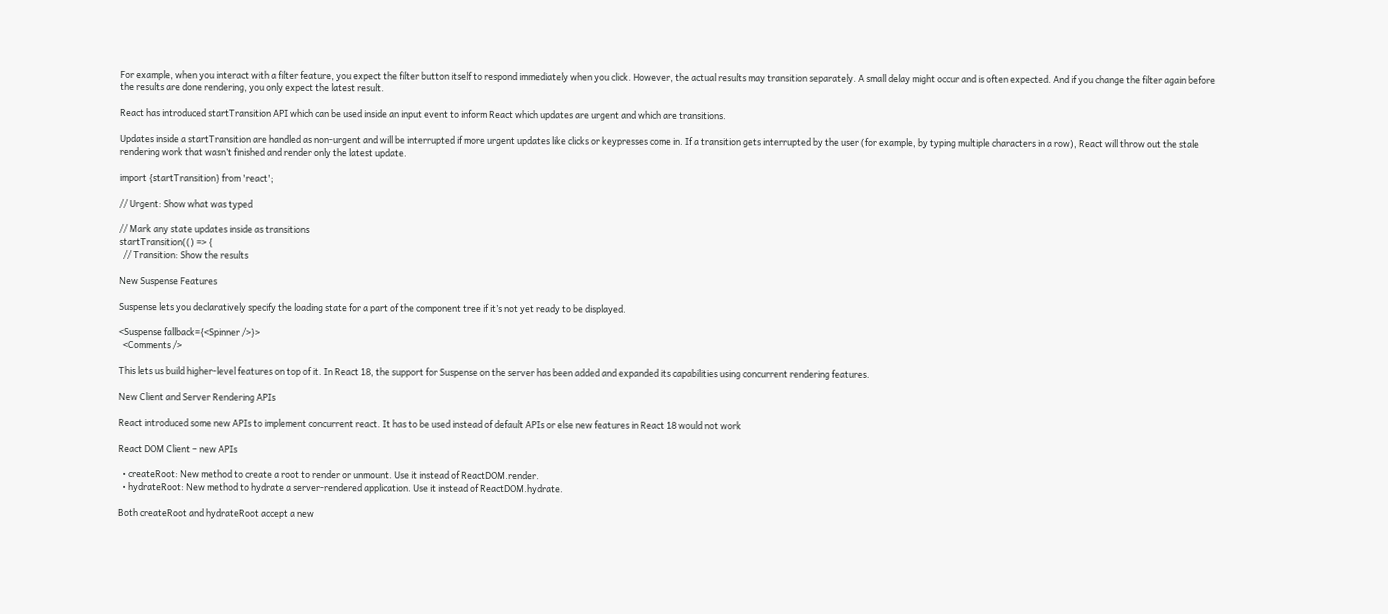For example, when you interact with a filter feature, you expect the filter button itself to respond immediately when you click. However, the actual results may transition separately. A small delay might occur and is often expected. And if you change the filter again before the results are done rendering, you only expect the latest result.

React has introduced startTransition API which can be used inside an input event to inform React which updates are urgent and which are transitions.

Updates inside a startTransition are handled as non-urgent and will be interrupted if more urgent updates like clicks or keypresses come in. If a transition gets interrupted by the user (for example, by typing multiple characters in a row), React will throw out the stale rendering work that wasn’t finished and render only the latest update.

import {startTransition} from 'react';

// Urgent: Show what was typed

// Mark any state updates inside as transitions
startTransition(() => {
  // Transition: Show the results

New Suspense Features

Suspense lets you declaratively specify the loading state for a part of the component tree if it’s not yet ready to be displayed.

<Suspense fallback={<Spinner />}>
  <Comments />

This lets us build higher-level features on top of it. In React 18, the support for Suspense on the server has been added and expanded its capabilities using concurrent rendering features.

New Client and Server Rendering APIs

React introduced some new APIs to implement concurrent react. It has to be used instead of default APIs or else new features in React 18 would not work

React DOM Client – new APIs

  • createRoot: New method to create a root to render or unmount. Use it instead of ReactDOM.render.
  • hydrateRoot: New method to hydrate a server-rendered application. Use it instead of ReactDOM.hydrate.

Both createRoot and hydrateRoot accept a new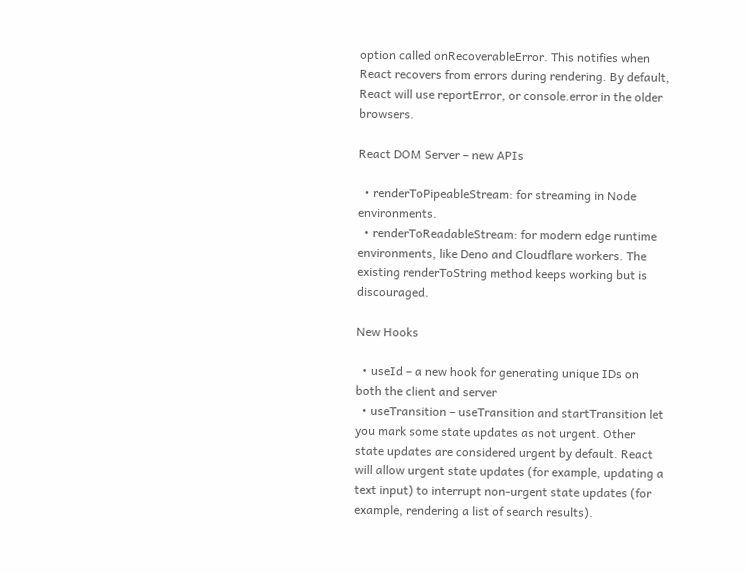option called onRecoverableError. This notifies when React recovers from errors during rendering. By default, React will use reportError, or console.error in the older browsers.

React DOM Server – new APIs

  • renderToPipeableStream: for streaming in Node environments.
  • renderToReadableStream: for modern edge runtime environments, like Deno and Cloudflare workers. The existing renderToString method keeps working but is discouraged.

New Hooks

  • useId – a new hook for generating unique IDs on both the client and server
  • useTransition – useTransition and startTransition let you mark some state updates as not urgent. Other state updates are considered urgent by default. React will allow urgent state updates (for example, updating a text input) to interrupt non-urgent state updates (for example, rendering a list of search results).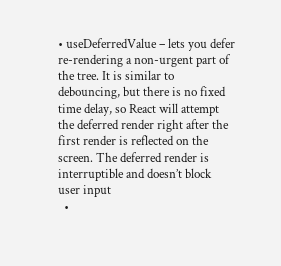• useDeferredValue – lets you defer re-rendering a non-urgent part of the tree. It is similar to debouncing, but there is no fixed time delay, so React will attempt the deferred render right after the first render is reflected on the screen. The deferred render is interruptible and doesn’t block user input
  •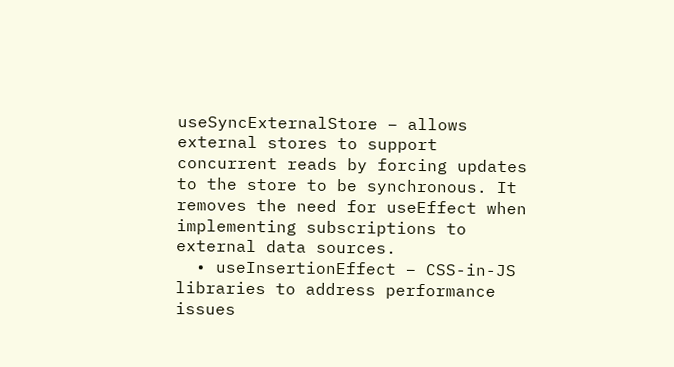useSyncExternalStore – allows external stores to support concurrent reads by forcing updates to the store to be synchronous. It removes the need for useEffect when implementing subscriptions to external data sources.
  • useInsertionEffect – CSS-in-JS libraries to address performance issues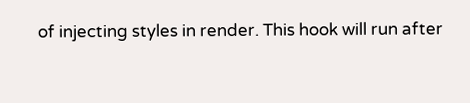of injecting styles in render. This hook will run after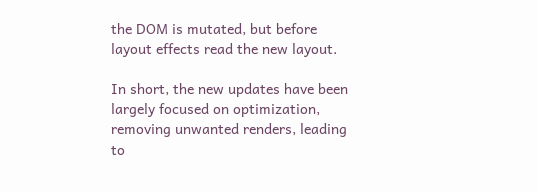the DOM is mutated, but before layout effects read the new layout.

In short, the new updates have been largely focused on optimization, removing unwanted renders, leading to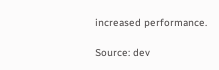increased performance.

Source: dev